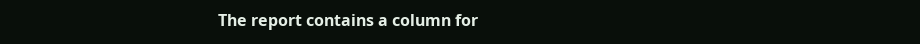The report contains a column for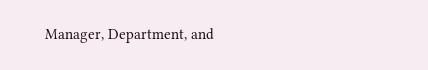Manager, Department, and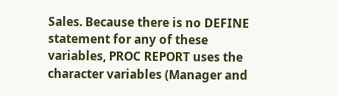Sales. Because there is no DEFINE statement for any of these variables, PROC REPORT uses the character variables (Manager and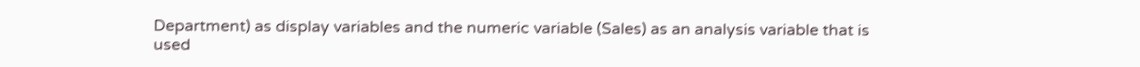Department) as display variables and the numeric variable (Sales) as an analysis variable that is used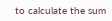to calculate the sum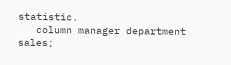statistic.
   column manager department sales;